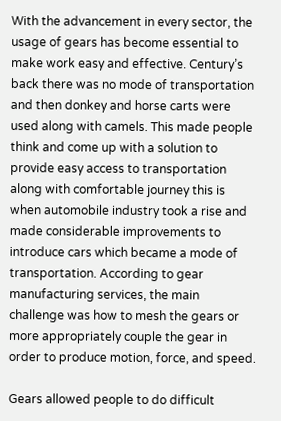With the advancement in every sector, the usage of gears has become essential to make work easy and effective. Century’s back there was no mode of transportation and then donkey and horse carts were used along with camels. This made people think and come up with a solution to provide easy access to transportation along with comfortable journey this is when automobile industry took a rise and made considerable improvements to introduce cars which became a mode of transportation. According to gear manufacturing services, the main challenge was how to mesh the gears or more appropriately couple the gear in order to produce motion, force, and speed.

Gears allowed people to do difficult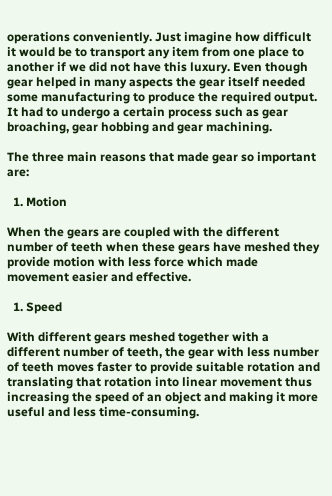operations conveniently. Just imagine how difficult it would be to transport any item from one place to another if we did not have this luxury. Even though gear helped in many aspects the gear itself needed some manufacturing to produce the required output. It had to undergo a certain process such as gear broaching, gear hobbing and gear machining.

The three main reasons that made gear so important are:

  1. Motion

When the gears are coupled with the different number of teeth when these gears have meshed they provide motion with less force which made movement easier and effective.

  1. Speed

With different gears meshed together with a different number of teeth, the gear with less number of teeth moves faster to provide suitable rotation and translating that rotation into linear movement thus increasing the speed of an object and making it more useful and less time-consuming.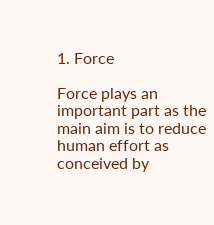1. Force

Force plays an important part as the main aim is to reduce human effort as conceived by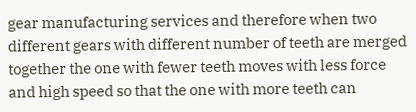gear manufacturing services and therefore when two different gears with different number of teeth are merged together the one with fewer teeth moves with less force and high speed so that the one with more teeth can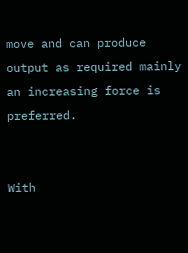move and can produce output as required mainly an increasing force is preferred.


With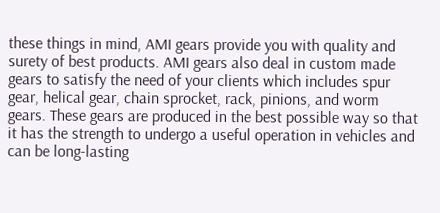these things in mind, AMI gears provide you with quality and surety of best products. AMI gears also deal in custom made gears to satisfy the need of your clients which includes spur gear, helical gear, chain sprocket, rack, pinions, and worm gears. These gears are produced in the best possible way so that it has the strength to undergo a useful operation in vehicles and can be long-lasting